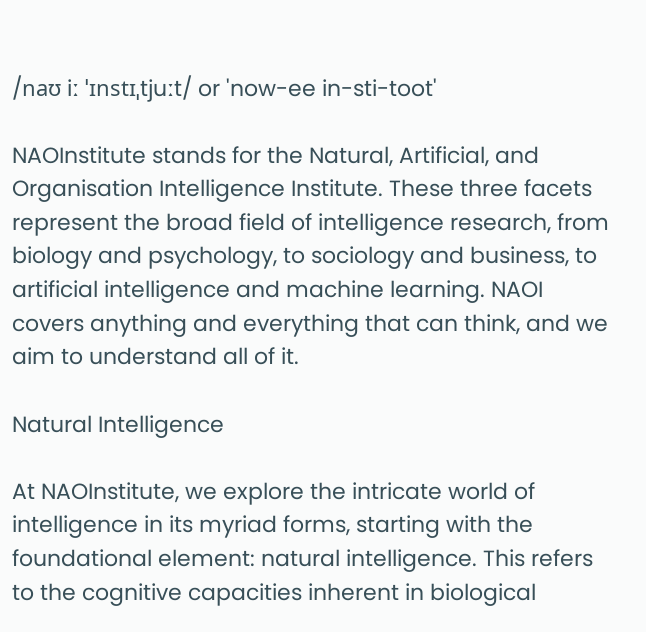/naʊ iː ˈɪnstɪˌtjuːt/ or 'now-ee in-sti-toot'

NAOInstitute stands for the Natural, Artificial, and Organisation Intelligence Institute. These three facets represent the broad field of intelligence research, from biology and psychology, to sociology and business, to artificial intelligence and machine learning. NAOI covers anything and everything that can think, and we aim to understand all of it.

Natural Intelligence

At NAOInstitute, we explore the intricate world of intelligence in its myriad forms, starting with the foundational element: natural intelligence. This refers to the cognitive capacities inherent in biological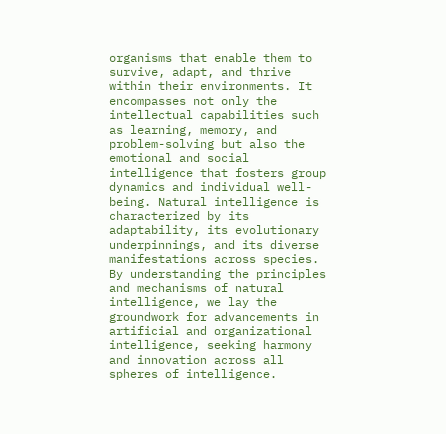organisms that enable them to survive, adapt, and thrive within their environments. It encompasses not only the intellectual capabilities such as learning, memory, and problem-solving but also the emotional and social intelligence that fosters group dynamics and individual well-being. Natural intelligence is characterized by its adaptability, its evolutionary underpinnings, and its diverse manifestations across species. By understanding the principles and mechanisms of natural intelligence, we lay the groundwork for advancements in artificial and organizational intelligence, seeking harmony and innovation across all spheres of intelligence.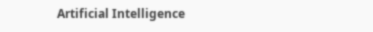Artificial Intelligence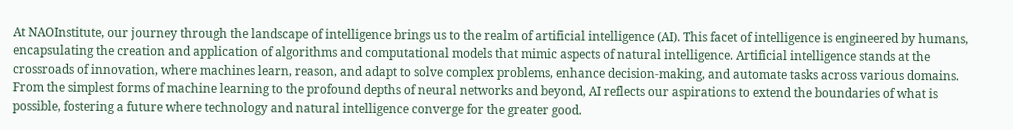At NAOInstitute, our journey through the landscape of intelligence brings us to the realm of artificial intelligence (AI). This facet of intelligence is engineered by humans, encapsulating the creation and application of algorithms and computational models that mimic aspects of natural intelligence. Artificial intelligence stands at the crossroads of innovation, where machines learn, reason, and adapt to solve complex problems, enhance decision-making, and automate tasks across various domains. From the simplest forms of machine learning to the profound depths of neural networks and beyond, AI reflects our aspirations to extend the boundaries of what is possible, fostering a future where technology and natural intelligence converge for the greater good.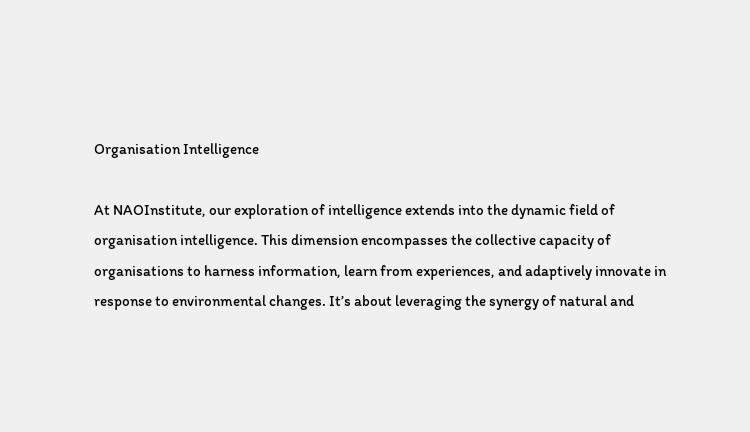Organisation Intelligence

At NAOInstitute, our exploration of intelligence extends into the dynamic field of organisation intelligence. This dimension encompasses the collective capacity of organisations to harness information, learn from experiences, and adaptively innovate in response to environmental changes. It’s about leveraging the synergy of natural and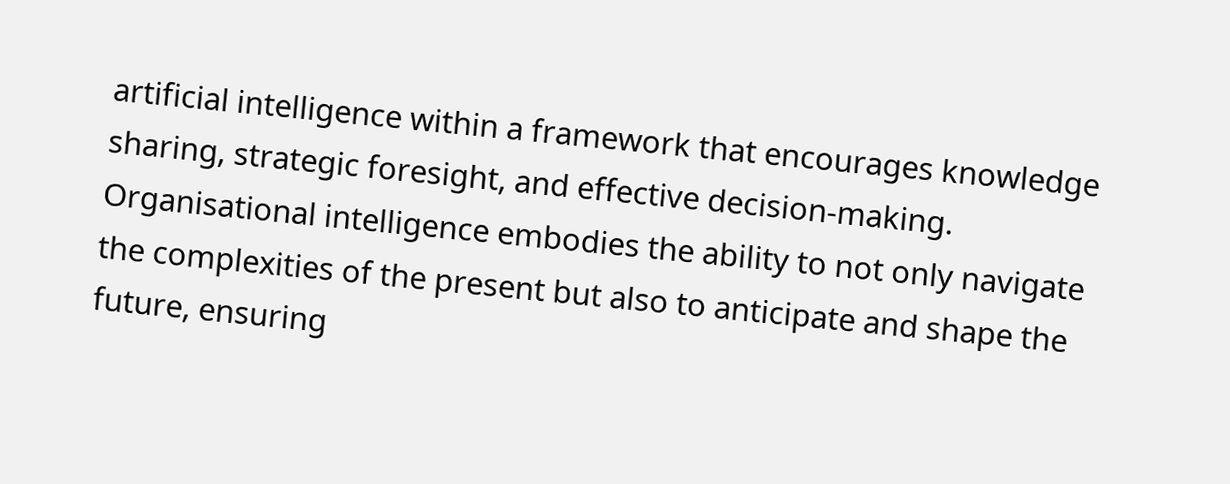artificial intelligence within a framework that encourages knowledge sharing, strategic foresight, and effective decision-making. Organisational intelligence embodies the ability to not only navigate the complexities of the present but also to anticipate and shape the future, ensuring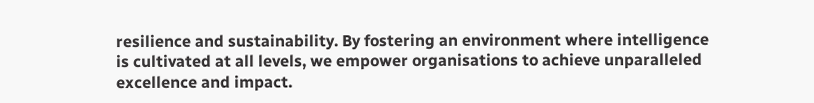resilience and sustainability. By fostering an environment where intelligence is cultivated at all levels, we empower organisations to achieve unparalleled excellence and impact.